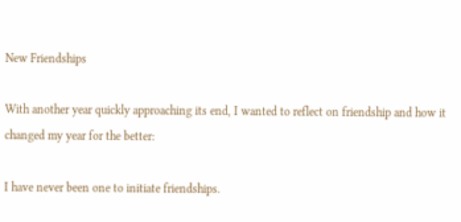New Friendships

With another year quickly approaching its end, I wanted to reflect on friendship and how it changed my year for the better:

I have never been one to initiate friendships.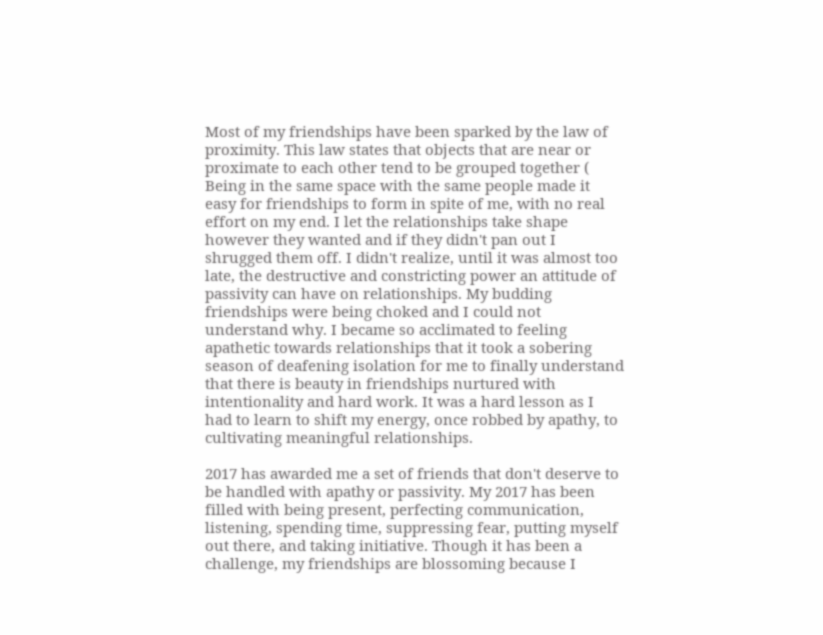Most of my friendships have been sparked by the law of proximity. This law states that objects that are near or proximate to each other tend to be grouped together ( Being in the same space with the same people made it easy for friendships to form in spite of me, with no real effort on my end. I let the relationships take shape however they wanted and if they didn't pan out I shrugged them off. I didn't realize, until it was almost too late, the destructive and constricting power an attitude of passivity can have on relationships. My budding friendships were being choked and I could not understand why. I became so acclimated to feeling apathetic towards relationships that it took a sobering season of deafening isolation for me to finally understand that there is beauty in friendships nurtured with intentionality and hard work. It was a hard lesson as I had to learn to shift my energy, once robbed by apathy, to cultivating meaningful relationships.

2017 has awarded me a set of friends that don't deserve to be handled with apathy or passivity. My 2017 has been filled with being present, perfecting communication, listening, spending time, suppressing fear, putting myself out there, and taking initiative. Though it has been a challenge, my friendships are blossoming because I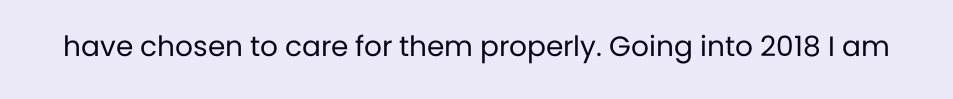have chosen to care for them properly. Going into 2018 I am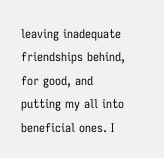leaving inadequate friendships behind, for good, and putting my all into beneficial ones. I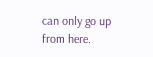can only go up from here.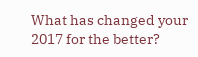What has changed your 2017 for the better?